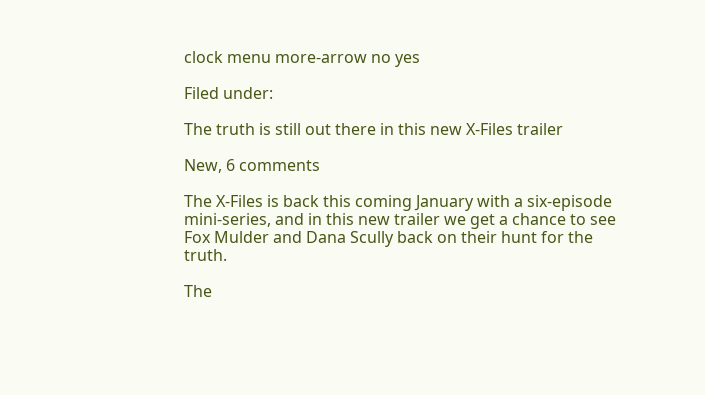clock menu more-arrow no yes

Filed under:

The truth is still out there in this new X-Files trailer

New, 6 comments

The X-Files is back this coming January with a six-episode mini-series, and in this new trailer we get a chance to see Fox Mulder and Dana Scully back on their hunt for the truth.

The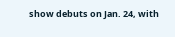show debuts on Jan. 24, with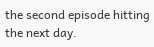the second episode hitting the next day.